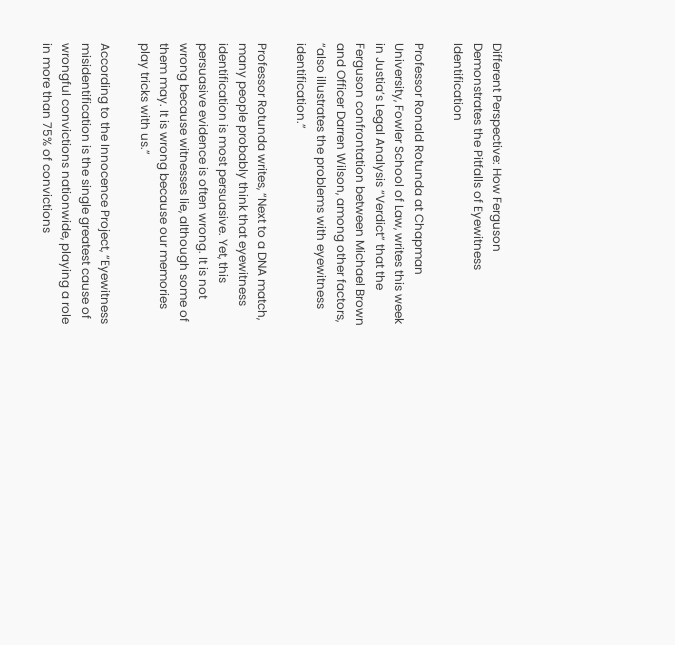Different Perspective: How Ferguson Demonstrates the Pitfalls of Eyewitness Identification

Professor Ronald Rotunda at Chapman University, Fowler School of Law, writes this week in Justia’s Legal Analysis “Verdict” that the Ferguson confrontation between Michael Brown and Officer Darren Wilson, among other factors, “also illustrates the problems with eyewitness identification.”

Professor Rotunda writes, “Next to a DNA match, many people probably think that eyewitness identification is most persuasive. Yet, this persuasive evidence is often wrong. It is not wrong because witnesses lie, although some of them may. It is wrong because our memories play tricks with us.”

According to the Innocence Project, “Eyewitness misidentification is the single greatest cause of wrongful convictions nationwide, playing a role in more than 75% of convictions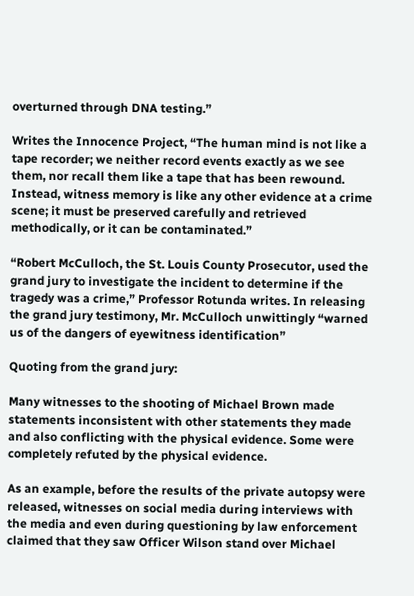overturned through DNA testing.”

Writes the Innocence Project, “The human mind is not like a tape recorder; we neither record events exactly as we see them, nor recall them like a tape that has been rewound. Instead, witness memory is like any other evidence at a crime scene; it must be preserved carefully and retrieved methodically, or it can be contaminated.”

“Robert McCulloch, the St. Louis County Prosecutor, used the grand jury to investigate the incident to determine if the tragedy was a crime,” Professor Rotunda writes. In releasing the grand jury testimony, Mr. McCulloch unwittingly “warned us of the dangers of eyewitness identification”

Quoting from the grand jury:

Many witnesses to the shooting of Michael Brown made statements inconsistent with other statements they made and also conflicting with the physical evidence. Some were completely refuted by the physical evidence.

As an example, before the results of the private autopsy were released, witnesses on social media during interviews with the media and even during questioning by law enforcement claimed that they saw Officer Wilson stand over Michael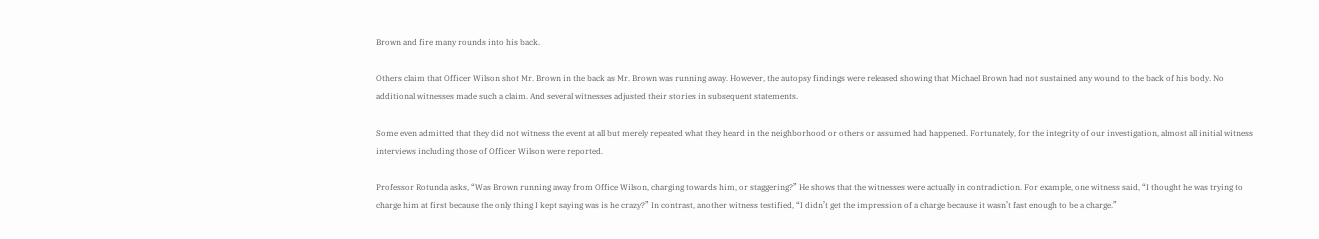Brown and fire many rounds into his back.

Others claim that Officer Wilson shot Mr. Brown in the back as Mr. Brown was running away. However, the autopsy findings were released showing that Michael Brown had not sustained any wound to the back of his body. No additional witnesses made such a claim. And several witnesses adjusted their stories in subsequent statements.

Some even admitted that they did not witness the event at all but merely repeated what they heard in the neighborhood or others or assumed had happened. Fortunately, for the integrity of our investigation, almost all initial witness interviews including those of Officer Wilson were reported.

Professor Rotunda asks, “Was Brown running away from Office Wilson, charging towards him, or staggering?” He shows that the witnesses were actually in contradiction. For example, one witness said, “I thought he was trying to charge him at first because the only thing I kept saying was is he crazy?” In contrast, another witness testified, “I didn’t get the impression of a charge because it wasn’t fast enough to be a charge.”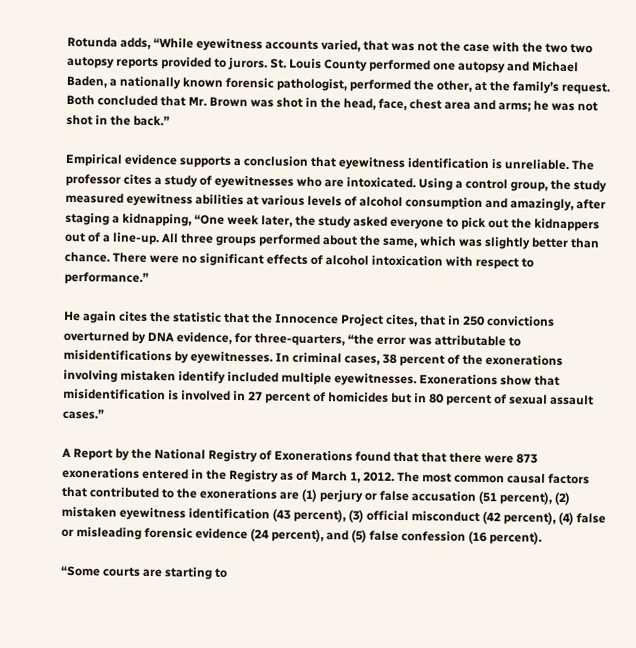Rotunda adds, “While eyewitness accounts varied, that was not the case with the two two autopsy reports provided to jurors. St. Louis County performed one autopsy and Michael Baden, a nationally known forensic pathologist, performed the other, at the family’s request. Both concluded that Mr. Brown was shot in the head, face, chest area and arms; he was not shot in the back.”

Empirical evidence supports a conclusion that eyewitness identification is unreliable. The professor cites a study of eyewitnesses who are intoxicated. Using a control group, the study measured eyewitness abilities at various levels of alcohol consumption and amazingly, after staging a kidnapping, “One week later, the study asked everyone to pick out the kidnappers out of a line-up. All three groups performed about the same, which was slightly better than chance. There were no significant effects of alcohol intoxication with respect to performance.”

He again cites the statistic that the Innocence Project cites, that in 250 convictions overturned by DNA evidence, for three-quarters, “the error was attributable to misidentifications by eyewitnesses. In criminal cases, 38 percent of the exonerations involving mistaken identify included multiple eyewitnesses. Exonerations show that misidentification is involved in 27 percent of homicides but in 80 percent of sexual assault cases.”

A Report by the National Registry of Exonerations found that that there were 873 exonerations entered in the Registry as of March 1, 2012. The most common causal factors that contributed to the exonerations are (1) perjury or false accusation (51 percent), (2) mistaken eyewitness identification (43 percent), (3) official misconduct (42 percent), (4) false or misleading forensic evidence (24 percent), and (5) false confession (16 percent).

“Some courts are starting to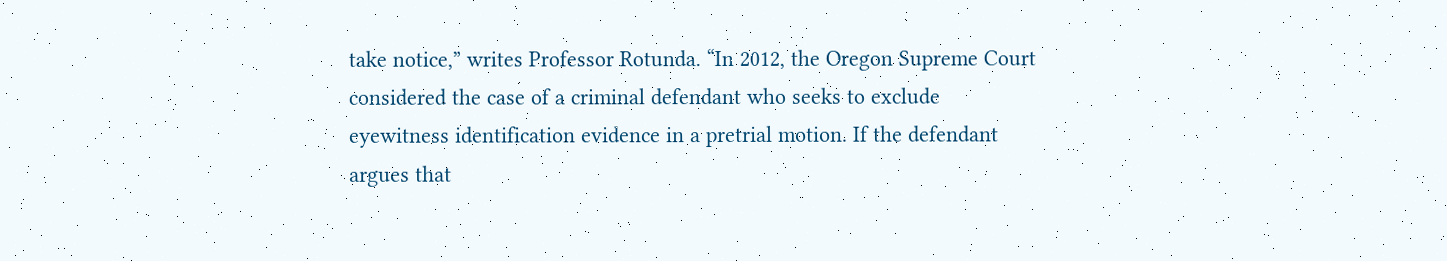take notice,” writes Professor Rotunda. “In 2012, the Oregon Supreme Court considered the case of a criminal defendant who seeks to exclude eyewitness identification evidence in a pretrial motion. If the defendant argues that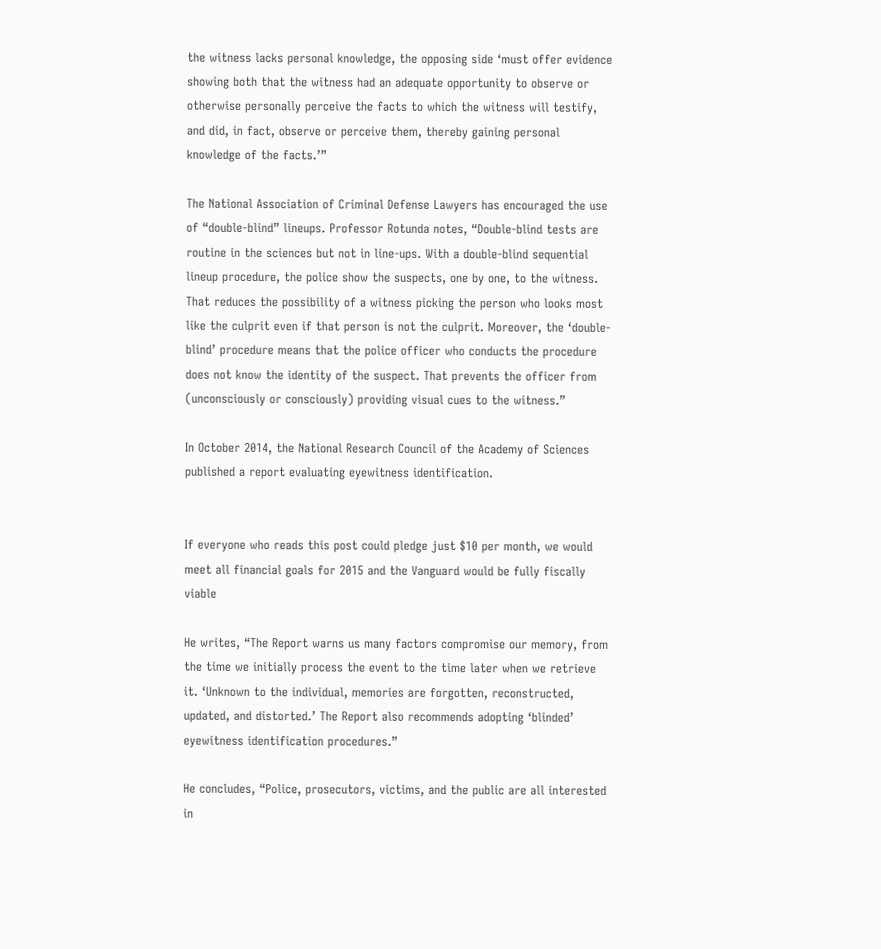the witness lacks personal knowledge, the opposing side ‘must offer evidence showing both that the witness had an adequate opportunity to observe or otherwise personally perceive the facts to which the witness will testify, and did, in fact, observe or perceive them, thereby gaining personal knowledge of the facts.’”

The National Association of Criminal Defense Lawyers has encouraged the use of “double-blind” lineups. Professor Rotunda notes, “Double-blind tests are routine in the sciences but not in line-ups. With a double-blind sequential lineup procedure, the police show the suspects, one by one, to the witness. That reduces the possibility of a witness picking the person who looks most like the culprit even if that person is not the culprit. Moreover, the ‘double-blind’ procedure means that the police officer who conducts the procedure does not know the identity of the suspect. That prevents the officer from (unconsciously or consciously) providing visual cues to the witness.”

In October 2014, the National Research Council of the Academy of Sciences published a report evaluating eyewitness identification.


If everyone who reads this post could pledge just $10 per month, we would meet all financial goals for 2015 and the Vanguard would be fully fiscally viable

He writes, “The Report warns us many factors compromise our memory, from the time we initially process the event to the time later when we retrieve it. ‘Unknown to the individual, memories are forgotten, reconstructed, updated, and distorted.’ The Report also recommends adopting ‘blinded’ eyewitness identification procedures.”

He concludes, “Police, prosecutors, victims, and the public are all interested in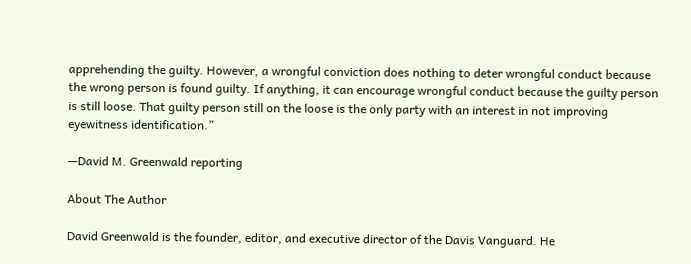apprehending the guilty. However, a wrongful conviction does nothing to deter wrongful conduct because the wrong person is found guilty. If anything, it can encourage wrongful conduct because the guilty person is still loose. That guilty person still on the loose is the only party with an interest in not improving eyewitness identification.”

—David M. Greenwald reporting

About The Author

David Greenwald is the founder, editor, and executive director of the Davis Vanguard. He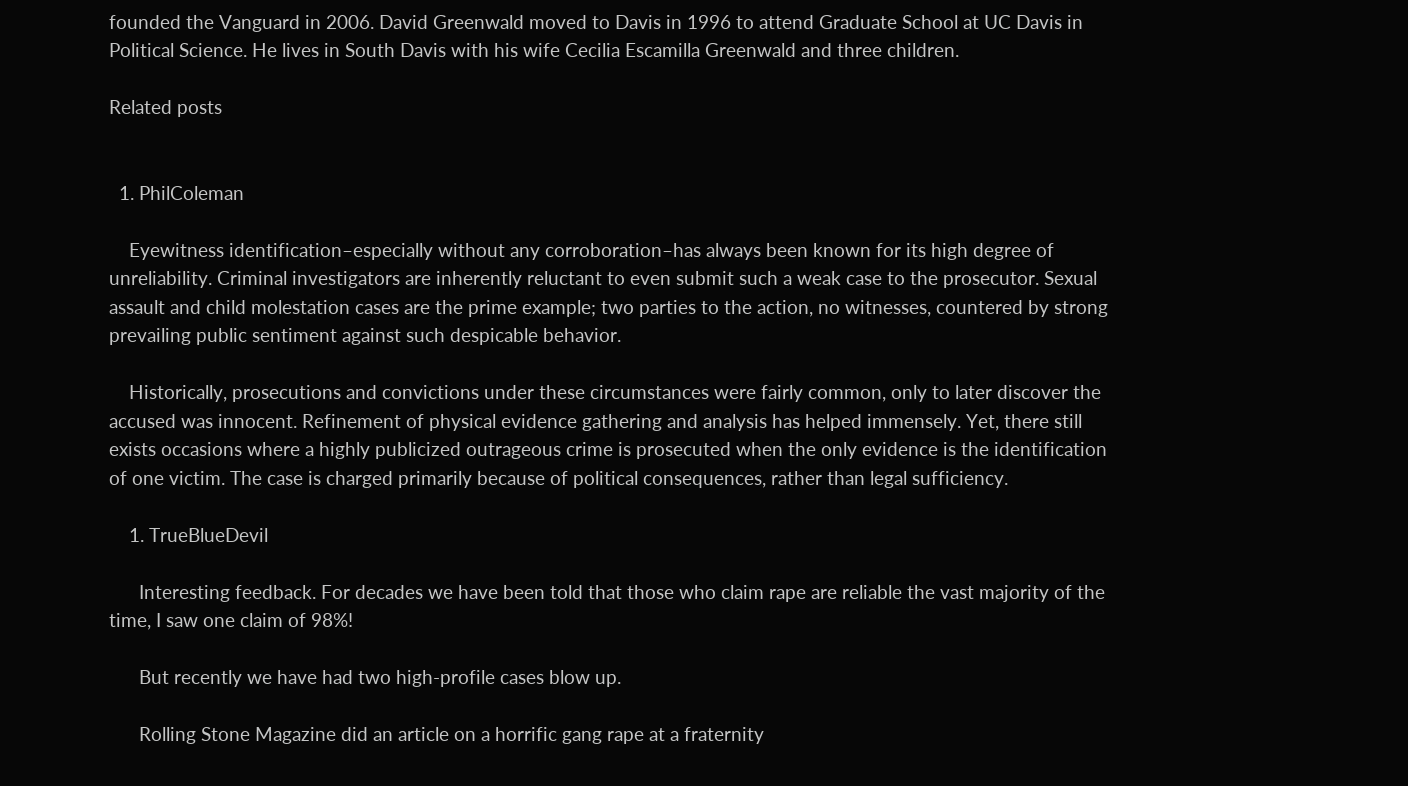founded the Vanguard in 2006. David Greenwald moved to Davis in 1996 to attend Graduate School at UC Davis in Political Science. He lives in South Davis with his wife Cecilia Escamilla Greenwald and three children.

Related posts


  1. PhilColeman

    Eyewitness identification–especially without any corroboration–has always been known for its high degree of unreliability. Criminal investigators are inherently reluctant to even submit such a weak case to the prosecutor. Sexual assault and child molestation cases are the prime example; two parties to the action, no witnesses, countered by strong prevailing public sentiment against such despicable behavior.

    Historically, prosecutions and convictions under these circumstances were fairly common, only to later discover the accused was innocent. Refinement of physical evidence gathering and analysis has helped immensely. Yet, there still exists occasions where a highly publicized outrageous crime is prosecuted when the only evidence is the identification of one victim. The case is charged primarily because of political consequences, rather than legal sufficiency.

    1. TrueBlueDevil

      Interesting feedback. For decades we have been told that those who claim rape are reliable the vast majority of the time, I saw one claim of 98%!

      But recently we have had two high-profile cases blow up.

      Rolling Stone Magazine did an article on a horrific gang rape at a fraternity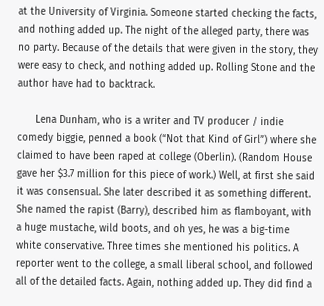at the University of Virginia. Someone started checking the facts, and nothing added up. The night of the alleged party, there was no party. Because of the details that were given in the story, they were easy to check, and nothing added up. Rolling Stone and the author have had to backtrack.

      Lena Dunham, who is a writer and TV producer / indie comedy biggie, penned a book (“Not that Kind of Girl”) where she claimed to have been raped at college (Oberlin). (Random House gave her $3.7 million for this piece of work.) Well, at first she said it was consensual. She later described it as something different. She named the rapist (Barry), described him as flamboyant, with a huge mustache, wild boots, and oh yes, he was a big-time white conservative. Three times she mentioned his politics. A reporter went to the college, a small liberal school, and followed all of the detailed facts. Again, nothing added up. They did find a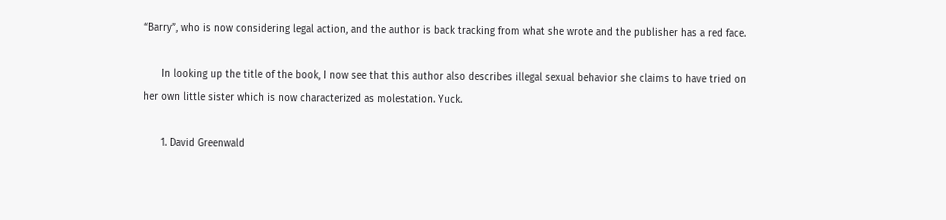“Barry”, who is now considering legal action, and the author is back tracking from what she wrote and the publisher has a red face.

      In looking up the title of the book, I now see that this author also describes illegal sexual behavior she claims to have tried on her own little sister which is now characterized as molestation. Yuck.

      1. David Greenwald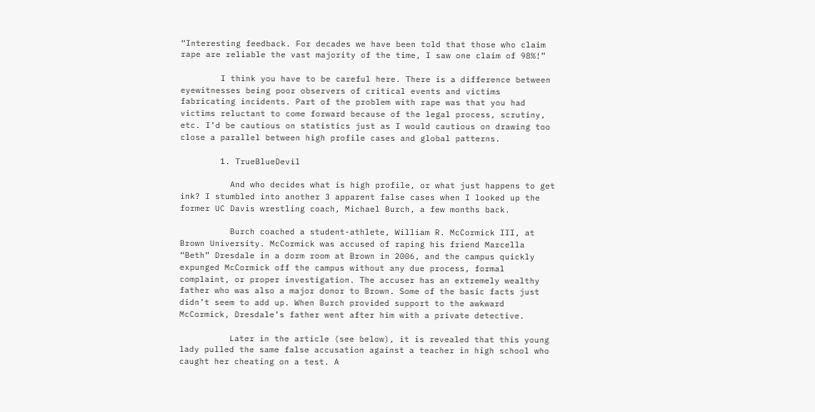“Interesting feedback. For decades we have been told that those who claim rape are reliable the vast majority of the time, I saw one claim of 98%!”

        I think you have to be careful here. There is a difference between eyewitnesses being poor observers of critical events and victims fabricating incidents. Part of the problem with rape was that you had victims reluctant to come forward because of the legal process, scrutiny, etc. I’d be cautious on statistics just as I would cautious on drawing too close a parallel between high profile cases and global patterns.

        1. TrueBlueDevil

          And who decides what is high profile, or what just happens to get ink? I stumbled into another 3 apparent false cases when I looked up the former UC Davis wrestling coach, Michael Burch, a few months back.

          Burch coached a student-athlete, William R. McCormick III, at Brown University. McCormick was accused of raping his friend Marcella “Beth” Dresdale in a dorm room at Brown in 2006, and the campus quickly expunged McCormick off the campus without any due process, formal complaint, or proper investigation. The accuser has an extremely wealthy father who was also a major donor to Brown. Some of the basic facts just didn’t seem to add up. When Burch provided support to the awkward McCormick, Dresdale’s father went after him with a private detective.

          Later in the article (see below), it is revealed that this young lady pulled the same false accusation against a teacher in high school who caught her cheating on a test. A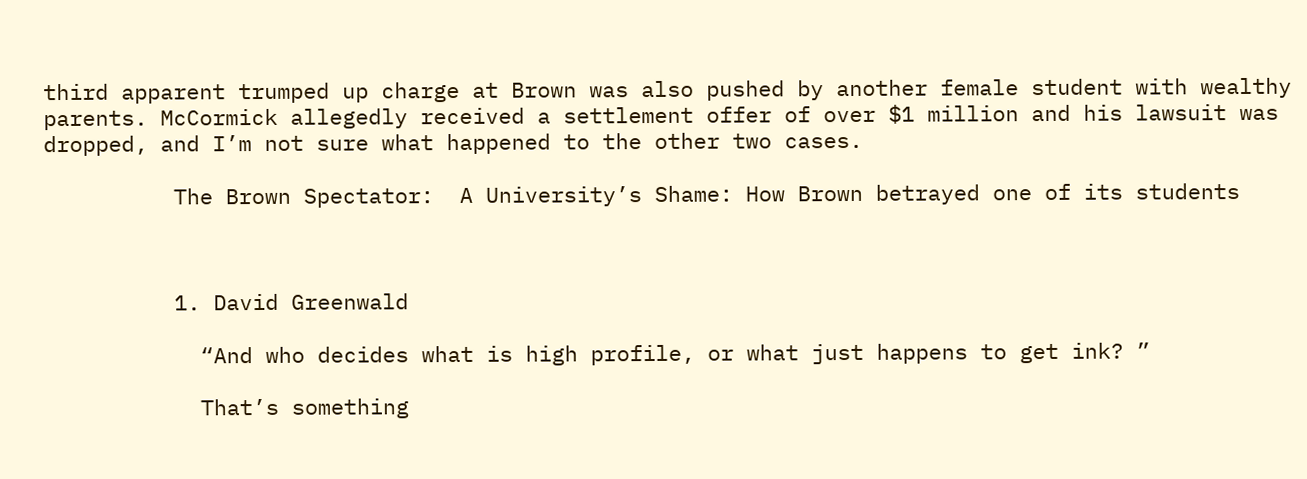third apparent trumped up charge at Brown was also pushed by another female student with wealthy parents. McCormick allegedly received a settlement offer of over $1 million and his lawsuit was dropped, and I’m not sure what happened to the other two cases.

          The Brown Spectator:  A University’s Shame: How Brown betrayed one of its students



          1. David Greenwald

            “And who decides what is high profile, or what just happens to get ink? ”

            That’s something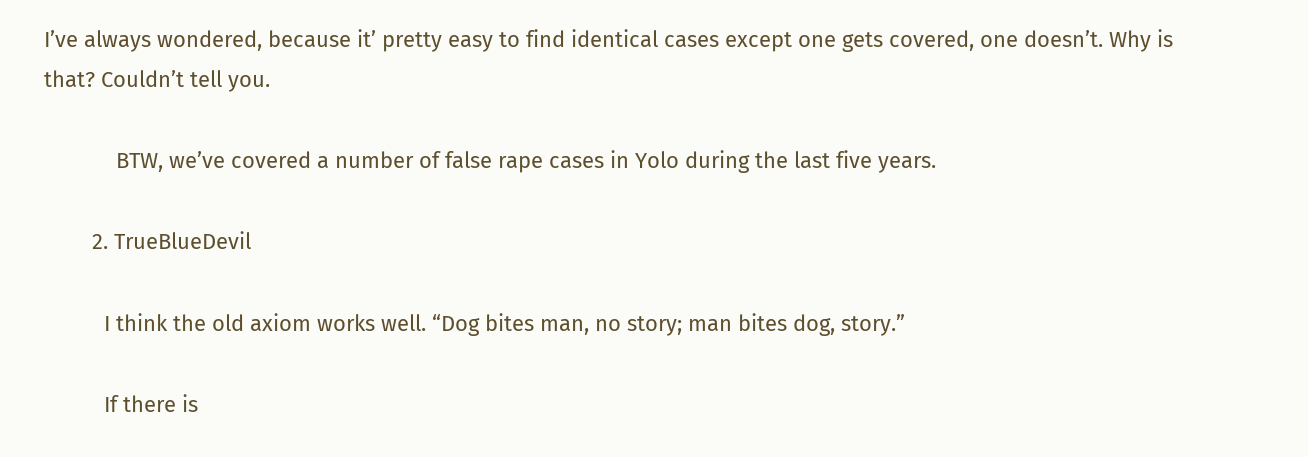I’ve always wondered, because it’ pretty easy to find identical cases except one gets covered, one doesn’t. Why is that? Couldn’t tell you.

            BTW, we’ve covered a number of false rape cases in Yolo during the last five years.

        2. TrueBlueDevil

          I think the old axiom works well. “Dog bites man, no story; man bites dog, story.”

          If there is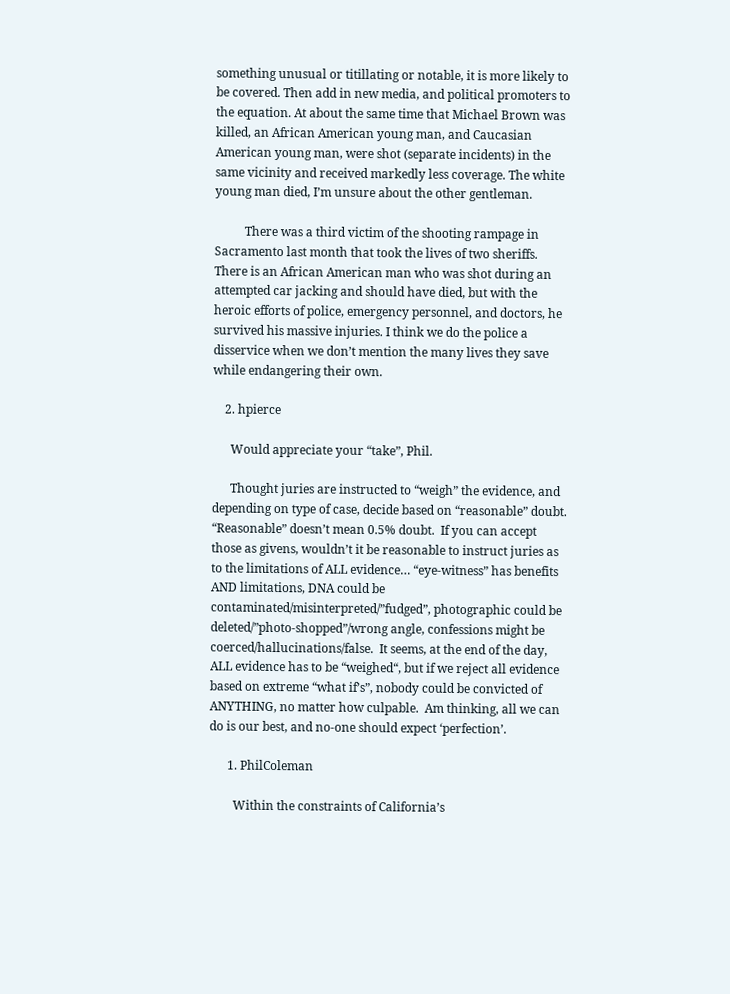something unusual or titillating or notable, it is more likely to be covered. Then add in new media, and political promoters to the equation. At about the same time that Michael Brown was killed, an African American young man, and Caucasian American young man, were shot (separate incidents) in the same vicinity and received markedly less coverage. The white young man died, I’m unsure about the other gentleman.

          There was a third victim of the shooting rampage in Sacramento last month that took the lives of two sheriffs. There is an African American man who was shot during an attempted car jacking and should have died, but with the heroic efforts of police, emergency personnel, and doctors, he survived his massive injuries. I think we do the police a disservice when we don’t mention the many lives they save while endangering their own.

    2. hpierce

      Would appreciate your “take”, Phil.

      Thought juries are instructed to “weigh” the evidence, and depending on type of case, decide based on “reasonable” doubt. “Reasonable” doesn’t mean 0.5% doubt.  If you can accept those as givens, wouldn’t it be reasonable to instruct juries as to the limitations of ALL evidence… “eye-witness” has benefits AND limitations, DNA could be contaminated/misinterpreted/”fudged”, photographic could be deleted/”photo-shopped”/wrong angle, confessions might be coerced/hallucinations/false.  It seems, at the end of the day, ALL evidence has to be “weighed“, but if we reject all evidence based on extreme “what if’s”, nobody could be convicted of ANYTHING, no matter how culpable.  Am thinking, all we can do is our best, and no-one should expect ‘perfection’.

      1. PhilColeman

        Within the constraints of California’s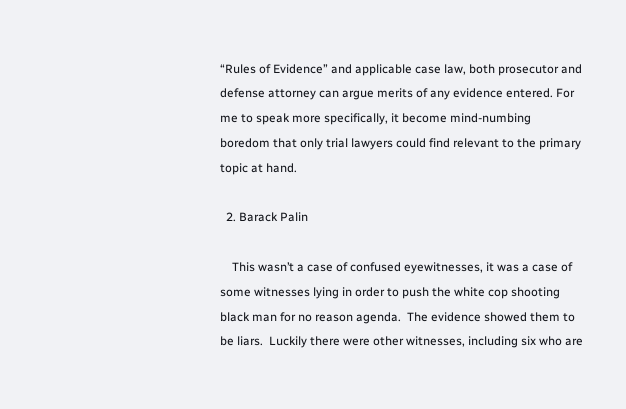“Rules of Evidence” and applicable case law, both prosecutor and defense attorney can argue merits of any evidence entered. For me to speak more specifically, it become mind-numbing boredom that only trial lawyers could find relevant to the primary topic at hand.

  2. Barack Palin

    This wasn’t a case of confused eyewitnesses, it was a case of some witnesses lying in order to push the white cop shooting black man for no reason agenda.  The evidence showed them to be liars.  Luckily there were other witnesses, including six who are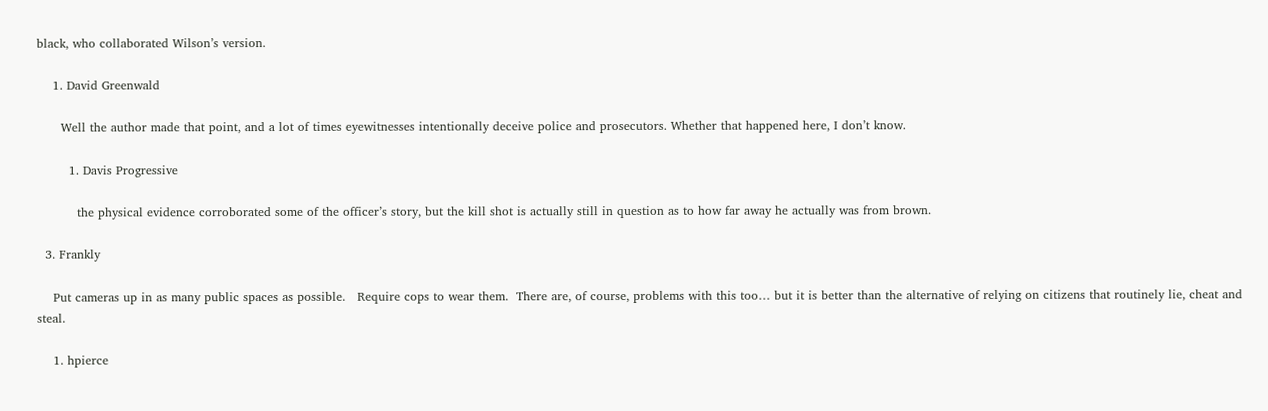black, who collaborated Wilson’s version.

    1. David Greenwald

      Well the author made that point, and a lot of times eyewitnesses intentionally deceive police and prosecutors. Whether that happened here, I don’t know.

        1. Davis Progressive

          the physical evidence corroborated some of the officer’s story, but the kill shot is actually still in question as to how far away he actually was from brown.

  3. Frankly

    Put cameras up in as many public spaces as possible.   Require cops to wear them.  There are, of course, problems with this too… but it is better than the alternative of relying on citizens that routinely lie, cheat and steal.

    1. hpierce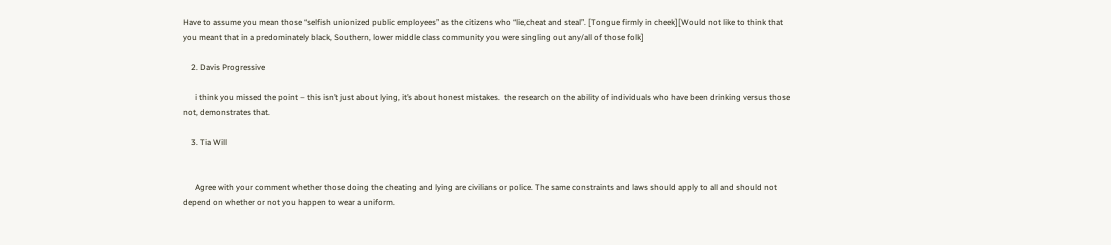Have to assume you mean those “selfish unionized public employees” as the citizens who “lie,cheat and steal”. [Tongue firmly in cheek][Would not like to think that you meant that in a predominately black, Southern, lower middle class community you were singling out any/all of those folk]

    2. Davis Progressive

      i think you missed the point – this isn’t just about lying, it’s about honest mistakes.  the research on the ability of individuals who have been drinking versus those not, demonstrates that.

    3. Tia Will


      Agree with your comment whether those doing the cheating and lying are civilians or police. The same constraints and laws should apply to all and should not depend on whether or not you happen to wear a uniform.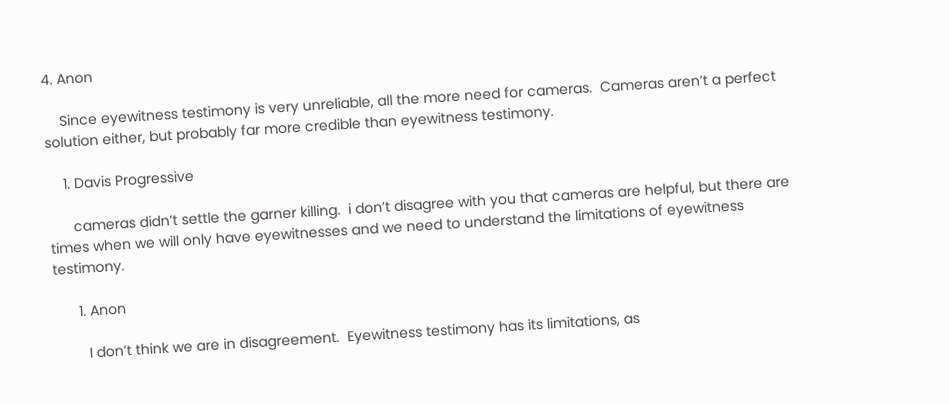4. Anon

    Since eyewitness testimony is very unreliable, all the more need for cameras.  Cameras aren’t a perfect solution either, but probably far more credible than eyewitness testimony.

    1. Davis Progressive

      cameras didn’t settle the garner killing.  i don’t disagree with you that cameras are helpful, but there are times when we will only have eyewitnesses and we need to understand the limitations of eyewitness testimony.

      1. Anon

        I don’t think we are in disagreement.  Eyewitness testimony has its limitations, as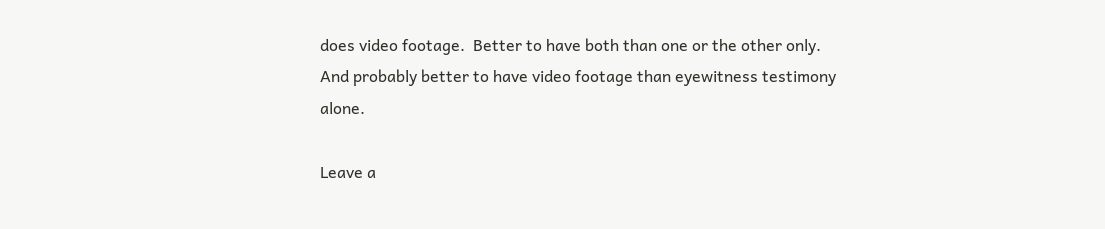does video footage.  Better to have both than one or the other only.  And probably better to have video footage than eyewitness testimony alone.

Leave a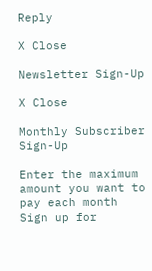Reply

X Close

Newsletter Sign-Up

X Close

Monthly Subscriber Sign-Up

Enter the maximum amount you want to pay each month
Sign up for